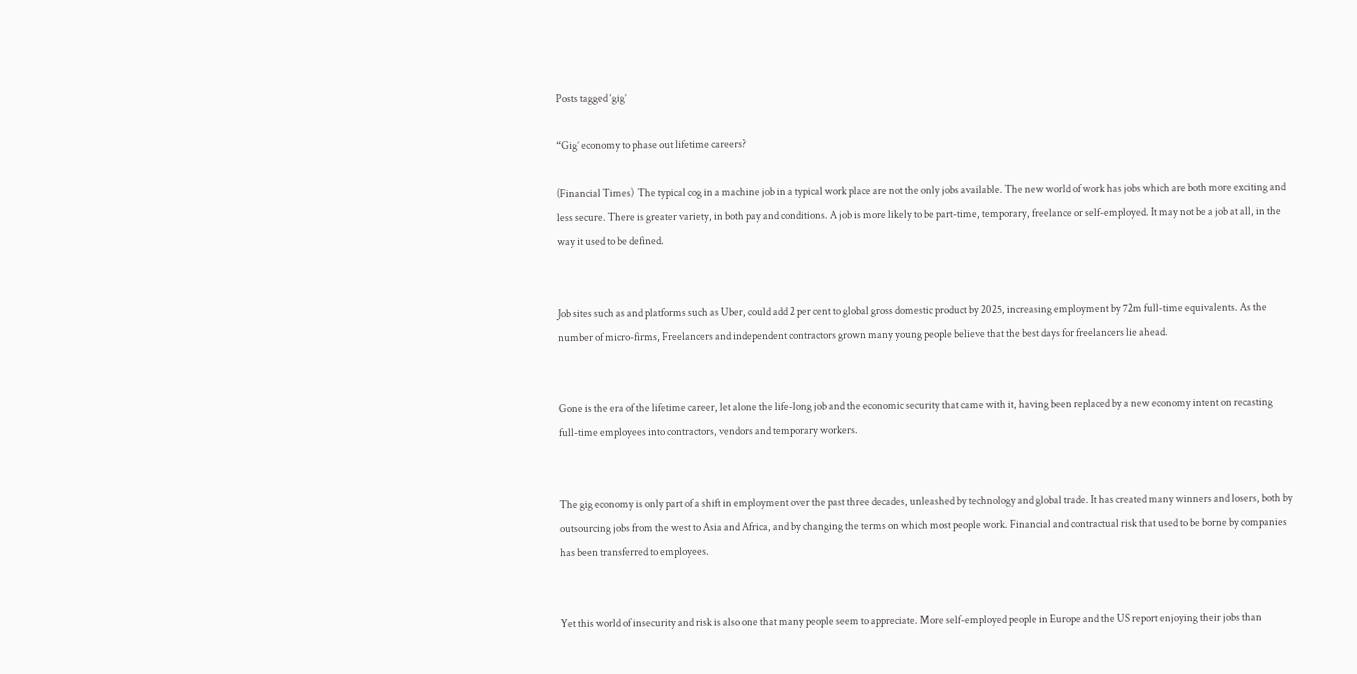Posts tagged ‘gig’

“Gig’ economy to phase out lifetime careers?

(Financial Times)  The typical cog in a machine job in a typical work place are not the only jobs available. The new world of work has jobs which are both more exciting and less secure. There is greater variety, in both pay and conditions. A job is more likely to be part-time, temporary, freelance or self-employed. It may not be a job at all, in the way it used to be defined.


Job sites such as and platforms such as Uber, could add 2 per cent to global gross domestic product by 2025, increasing employment by 72m full-time equivalents. As the number of micro-firms, Freelancers and independent contractors grown many young people believe that the best days for freelancers lie ahead.


Gone is the era of the lifetime career, let alone the life-long job and the economic security that came with it, having been replaced by a new economy intent on recasting full-time employees into contractors, vendors and temporary workers.


The gig economy is only part of a shift in employment over the past three decades, unleashed by technology and global trade. It has created many winners and losers, both by outsourcing jobs from the west to Asia and Africa, and by changing the terms on which most people work. Financial and contractual risk that used to be borne by companies has been transferred to employees.


Yet this world of insecurity and risk is also one that many people seem to appreciate. More self-employed people in Europe and the US report enjoying their jobs than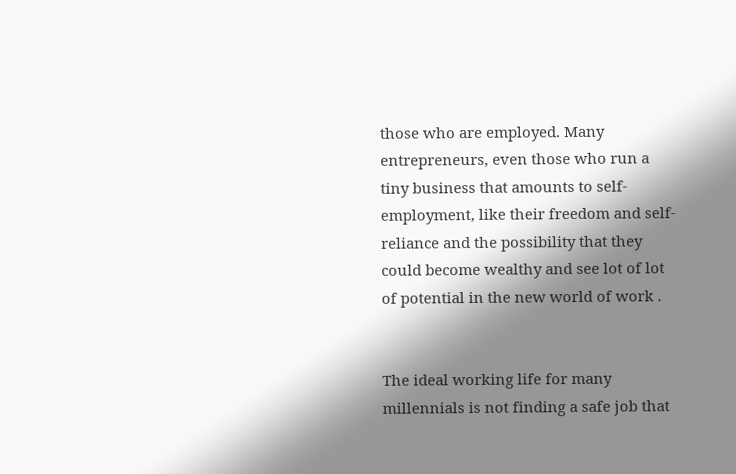those who are employed. Many entrepreneurs, even those who run a tiny business that amounts to self-employment, like their freedom and self-reliance and the possibility that they could become wealthy and see lot of lot of potential in the new world of work .


The ideal working life for many millennials is not finding a safe job that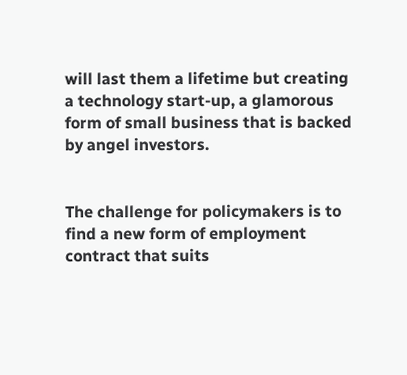will last them a lifetime but creating a technology start-up, a glamorous form of small business that is backed by angel investors.


The challenge for policymakers is to find a new form of employment contract that suits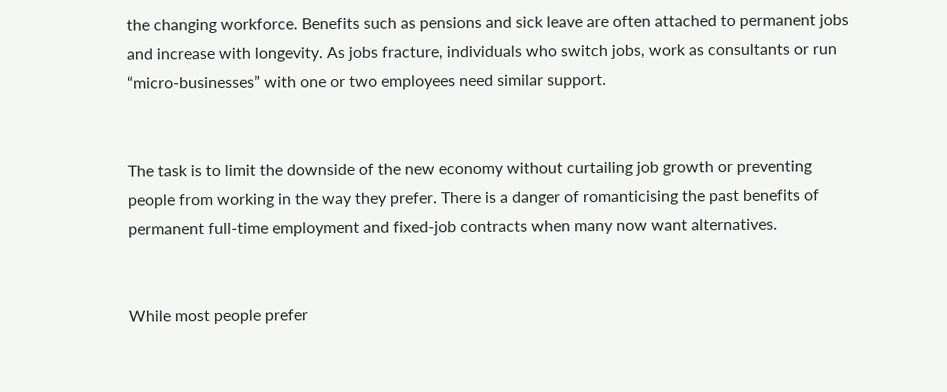the changing workforce. Benefits such as pensions and sick leave are often attached to permanent jobs and increase with longevity. As jobs fracture, individuals who switch jobs, work as consultants or run “micro-businesses” with one or two employees need similar support.


The task is to limit the downside of the new economy without curtailing job growth or preventing people from working in the way they prefer. There is a danger of romanticising the past benefits of permanent full-time employment and fixed-job contracts when many now want alternatives.


While most people prefer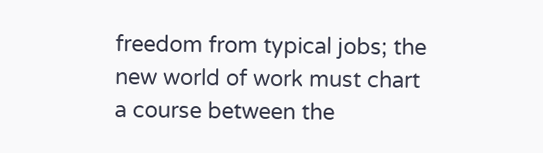freedom from typical jobs; the new world of work must chart a course between the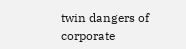twin dangers of corporate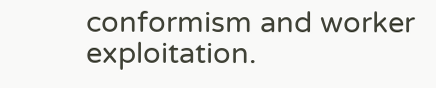conformism and worker exploitation.